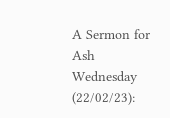A Sermon for Ash Wednesday (22/02/23):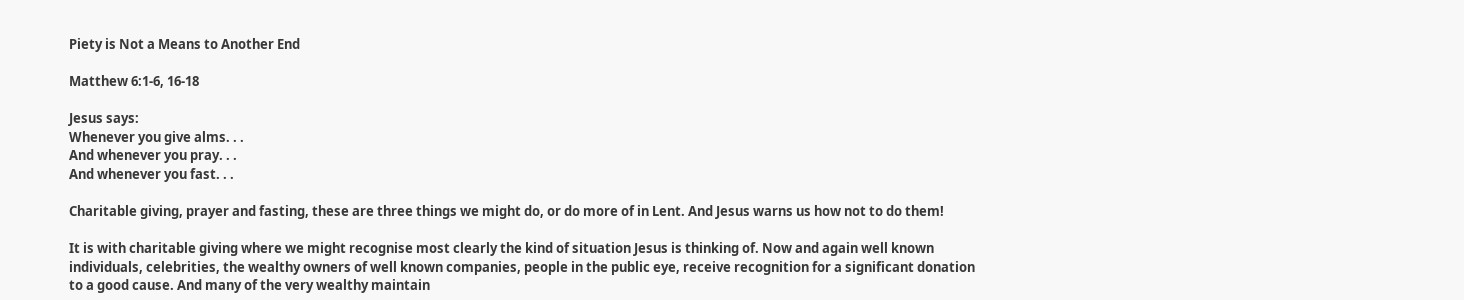Piety is Not a Means to Another End

Matthew 6:1-6, 16-18

Jesus says:
Whenever you give alms. . .
And whenever you pray. . .
And whenever you fast. . .

Charitable giving, prayer and fasting, these are three things we might do, or do more of in Lent. And Jesus warns us how not to do them!

It is with charitable giving where we might recognise most clearly the kind of situation Jesus is thinking of. Now and again well known individuals, celebrities, the wealthy owners of well known companies, people in the public eye, receive recognition for a significant donation to a good cause. And many of the very wealthy maintain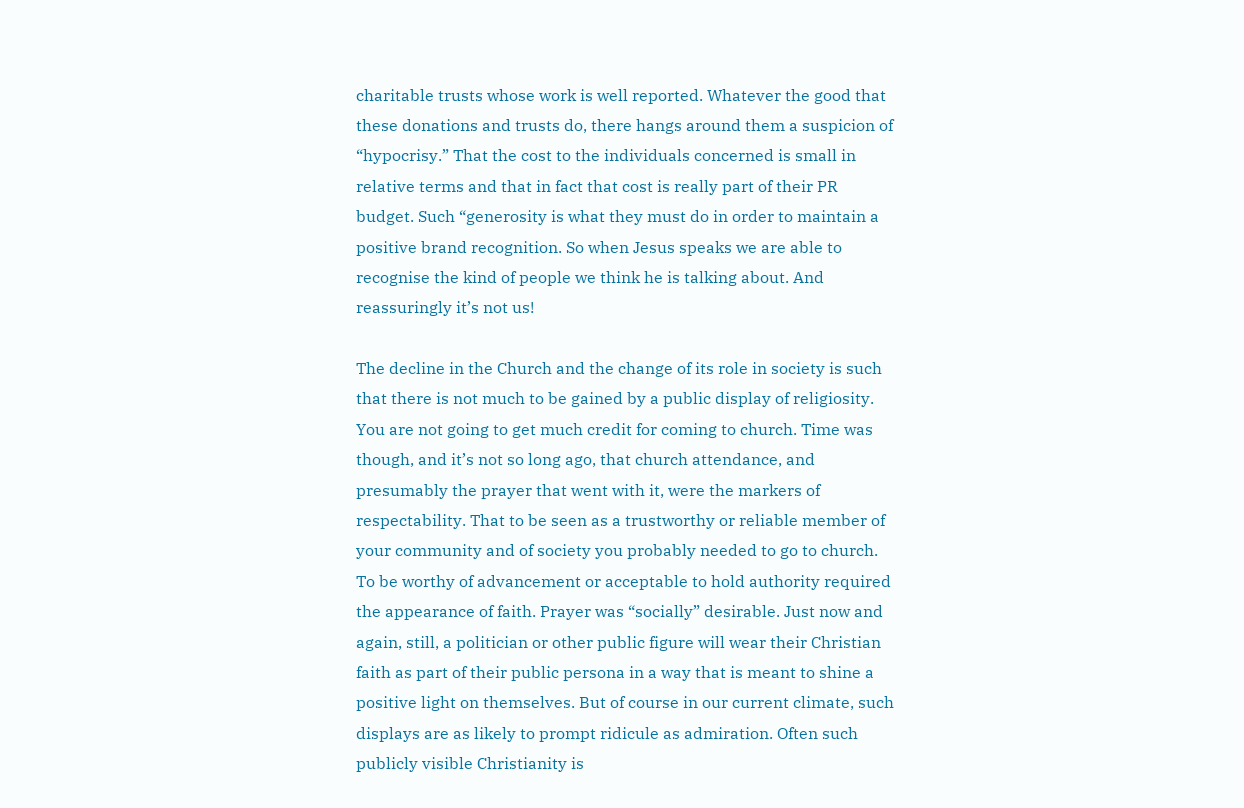charitable trusts whose work is well reported. Whatever the good that these donations and trusts do, there hangs around them a suspicion of “hypocrisy.” That the cost to the individuals concerned is small in relative terms and that in fact that cost is really part of their PR budget. Such “generosity is what they must do in order to maintain a positive brand recognition. So when Jesus speaks we are able to recognise the kind of people we think he is talking about. And reassuringly it’s not us!

The decline in the Church and the change of its role in society is such that there is not much to be gained by a public display of religiosity. You are not going to get much credit for coming to church. Time was though, and it’s not so long ago, that church attendance, and presumably the prayer that went with it, were the markers of respectability. That to be seen as a trustworthy or reliable member of your community and of society you probably needed to go to church. To be worthy of advancement or acceptable to hold authority required the appearance of faith. Prayer was “socially” desirable. Just now and again, still, a politician or other public figure will wear their Christian faith as part of their public persona in a way that is meant to shine a positive light on themselves. But of course in our current climate, such displays are as likely to prompt ridicule as admiration. Often such publicly visible Christianity is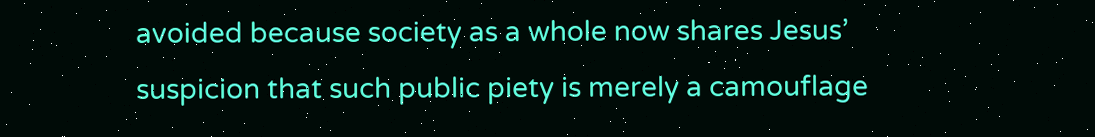avoided because society as a whole now shares Jesus’ suspicion that such public piety is merely a camouflage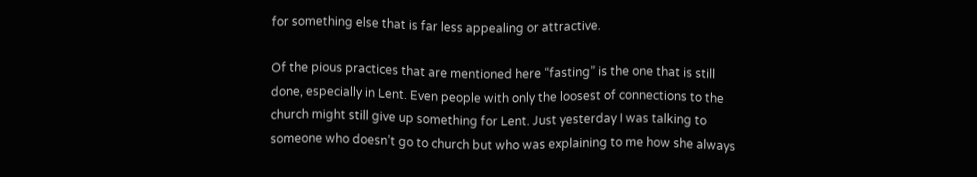for something else that is far less appealing or attractive.

Of the pious practices that are mentioned here “fasting” is the one that is still done, especially in Lent. Even people with only the loosest of connections to the church might still give up something for Lent. Just yesterday I was talking to someone who doesn’t go to church but who was explaining to me how she always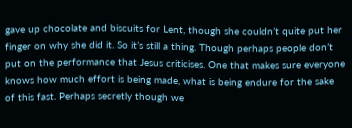gave up chocolate and biscuits for Lent, though she couldn’t quite put her finger on why she did it. So it’s still a thing. Though perhaps people don’t put on the performance that Jesus criticises. One that makes sure everyone knows how much effort is being made, what is being endure for the sake of this fast. Perhaps secretly though we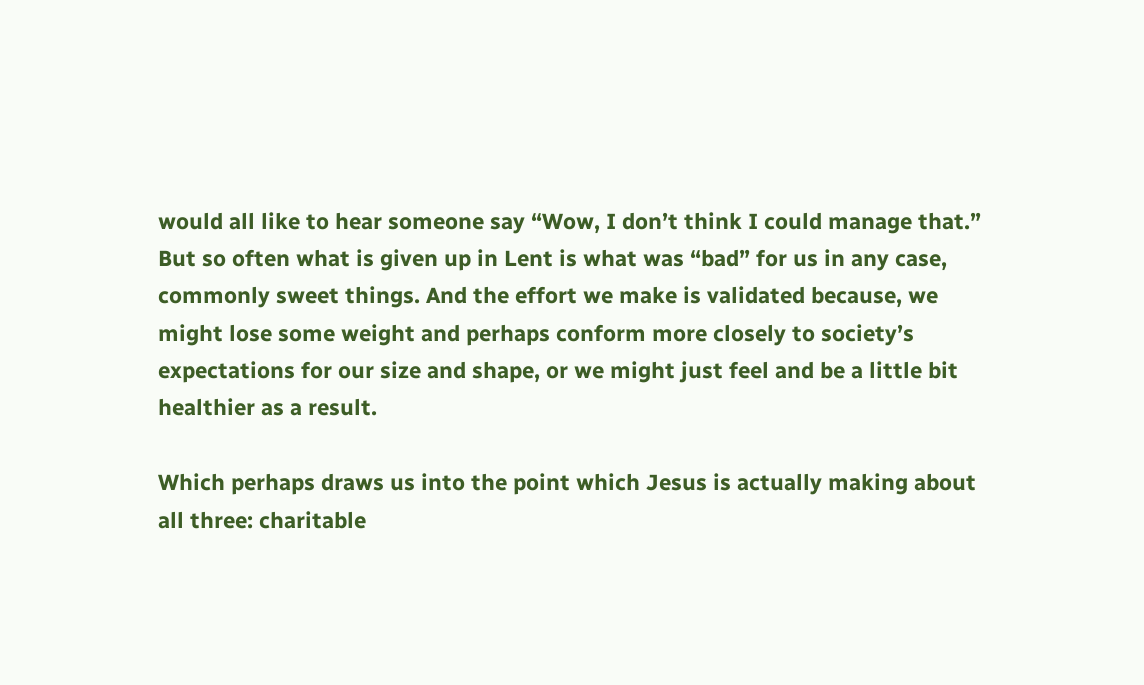would all like to hear someone say “Wow, I don’t think I could manage that.” But so often what is given up in Lent is what was “bad” for us in any case, commonly sweet things. And the effort we make is validated because, we might lose some weight and perhaps conform more closely to society’s expectations for our size and shape, or we might just feel and be a little bit healthier as a result.

Which perhaps draws us into the point which Jesus is actually making about all three: charitable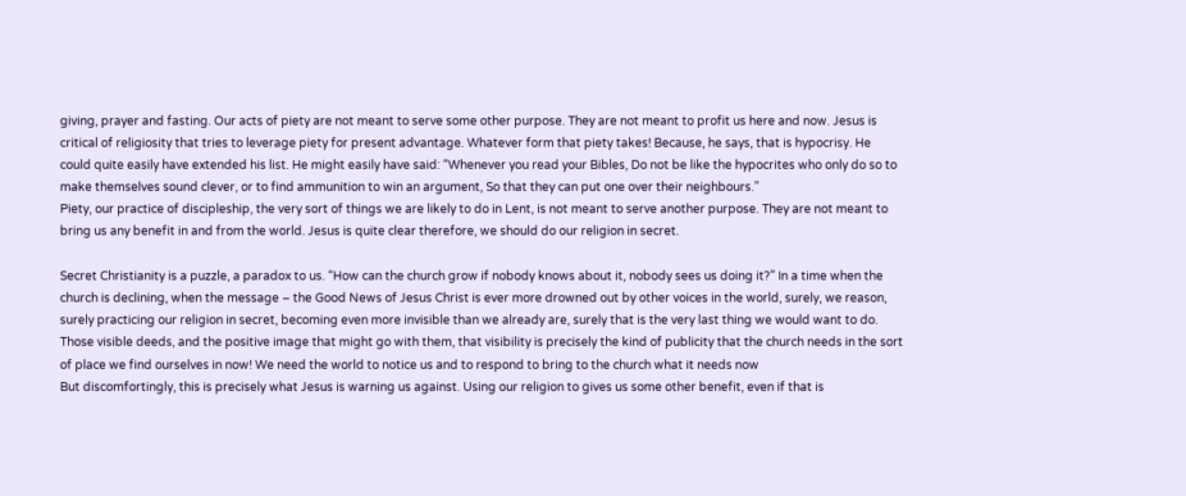giving, prayer and fasting. Our acts of piety are not meant to serve some other purpose. They are not meant to profit us here and now. Jesus is critical of religiosity that tries to leverage piety for present advantage. Whatever form that piety takes! Because, he says, that is hypocrisy. He could quite easily have extended his list. He might easily have said: “Whenever you read your Bibles, Do not be like the hypocrites who only do so to make themselves sound clever, or to find ammunition to win an argument, So that they can put one over their neighbours.”
Piety, our practice of discipleship, the very sort of things we are likely to do in Lent, is not meant to serve another purpose. They are not meant to bring us any benefit in and from the world. Jesus is quite clear therefore, we should do our religion in secret.

Secret Christianity is a puzzle, a paradox to us. “How can the church grow if nobody knows about it, nobody sees us doing it?” In a time when the church is declining, when the message – the Good News of Jesus Christ is ever more drowned out by other voices in the world, surely, we reason, surely practicing our religion in secret, becoming even more invisible than we already are, surely that is the very last thing we would want to do. Those visible deeds, and the positive image that might go with them, that visibility is precisely the kind of publicity that the church needs in the sort of place we find ourselves in now! We need the world to notice us and to respond to bring to the church what it needs now
But discomfortingly, this is precisely what Jesus is warning us against. Using our religion to gives us some other benefit, even if that is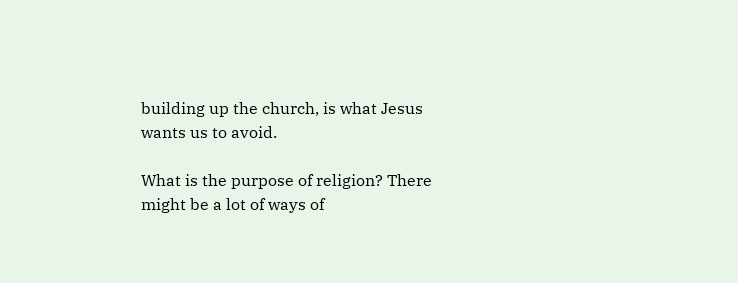building up the church, is what Jesus wants us to avoid.

What is the purpose of religion? There might be a lot of ways of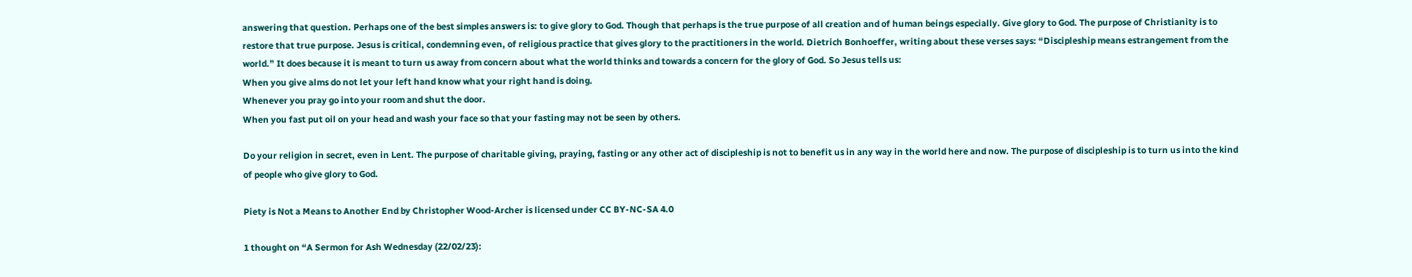answering that question. Perhaps one of the best simples answers is: to give glory to God. Though that perhaps is the true purpose of all creation and of human beings especially. Give glory to God. The purpose of Christianity is to restore that true purpose. Jesus is critical, condemning even, of religious practice that gives glory to the practitioners in the world. Dietrich Bonhoeffer, writing about these verses says: “Discipleship means estrangement from the world.” It does because it is meant to turn us away from concern about what the world thinks and towards a concern for the glory of God. So Jesus tells us:
When you give alms do not let your left hand know what your right hand is doing.
Whenever you pray go into your room and shut the door.
When you fast put oil on your head and wash your face so that your fasting may not be seen by others.

Do your religion in secret, even in Lent. The purpose of charitable giving, praying, fasting or any other act of discipleship is not to benefit us in any way in the world here and now. The purpose of discipleship is to turn us into the kind of people who give glory to God.

Piety is Not a Means to Another End by Christopher Wood-Archer is licensed under CC BY-NC-SA 4.0

1 thought on “A Sermon for Ash Wednesday (22/02/23):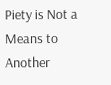Piety is Not a Means to Another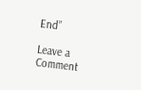End”

Leave a Comment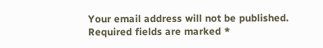Your email address will not be published. Required fields are marked *